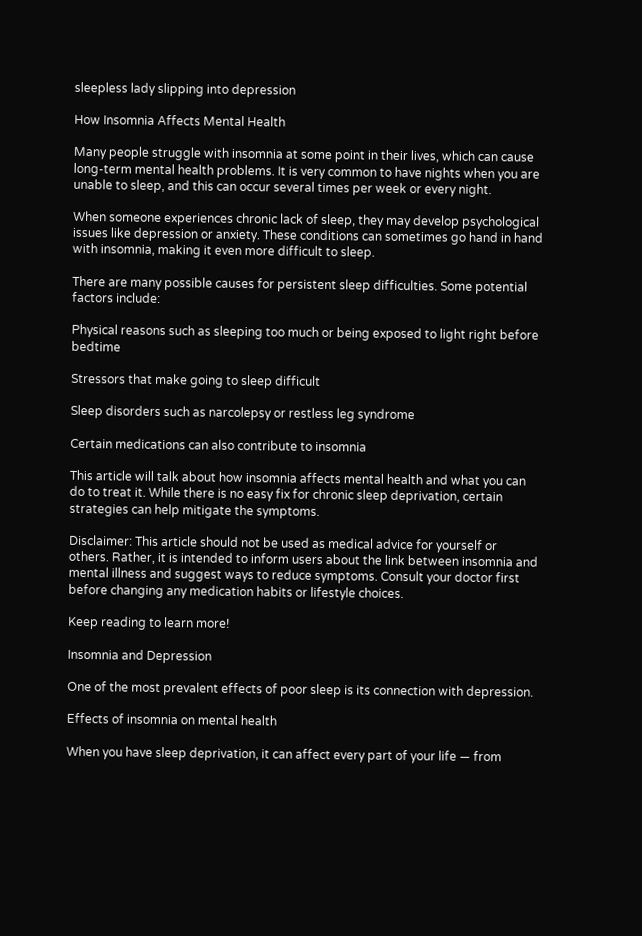sleepless lady slipping into depression

How Insomnia Affects Mental Health

Many people struggle with insomnia at some point in their lives, which can cause long-term mental health problems. It is very common to have nights when you are unable to sleep, and this can occur several times per week or every night.

When someone experiences chronic lack of sleep, they may develop psychological issues like depression or anxiety. These conditions can sometimes go hand in hand with insomnia, making it even more difficult to sleep.

There are many possible causes for persistent sleep difficulties. Some potential factors include:

Physical reasons such as sleeping too much or being exposed to light right before bedtime

Stressors that make going to sleep difficult

Sleep disorders such as narcolepsy or restless leg syndrome

Certain medications can also contribute to insomnia

This article will talk about how insomnia affects mental health and what you can do to treat it. While there is no easy fix for chronic sleep deprivation, certain strategies can help mitigate the symptoms.

Disclaimer: This article should not be used as medical advice for yourself or others. Rather, it is intended to inform users about the link between insomnia and mental illness and suggest ways to reduce symptoms. Consult your doctor first before changing any medication habits or lifestyle choices.

Keep reading to learn more!

Insomnia and Depression

One of the most prevalent effects of poor sleep is its connection with depression.

Effects of insomnia on mental health

When you have sleep deprivation, it can affect every part of your life — from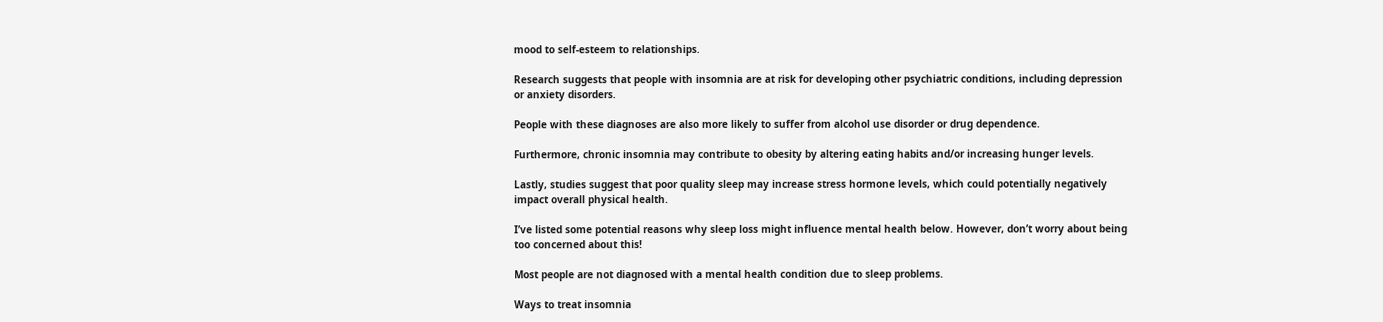mood to self-esteem to relationships.

Research suggests that people with insomnia are at risk for developing other psychiatric conditions, including depression or anxiety disorders.

People with these diagnoses are also more likely to suffer from alcohol use disorder or drug dependence.

Furthermore, chronic insomnia may contribute to obesity by altering eating habits and/or increasing hunger levels.

Lastly, studies suggest that poor quality sleep may increase stress hormone levels, which could potentially negatively impact overall physical health.

I’ve listed some potential reasons why sleep loss might influence mental health below. However, don’t worry about being too concerned about this!

Most people are not diagnosed with a mental health condition due to sleep problems.

Ways to treat insomnia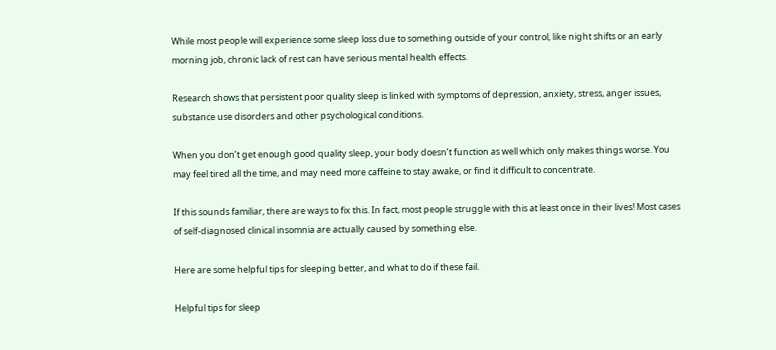While most people will experience some sleep loss due to something outside of your control, like night shifts or an early morning job, chronic lack of rest can have serious mental health effects.

Research shows that persistent poor quality sleep is linked with symptoms of depression, anxiety, stress, anger issues, substance use disorders and other psychological conditions.

When you don’t get enough good quality sleep, your body doesn’t function as well which only makes things worse. You may feel tired all the time, and may need more caffeine to stay awake, or find it difficult to concentrate.

If this sounds familiar, there are ways to fix this. In fact, most people struggle with this at least once in their lives! Most cases of self-diagnosed clinical insomnia are actually caused by something else.

Here are some helpful tips for sleeping better, and what to do if these fail.

Helpful tips for sleep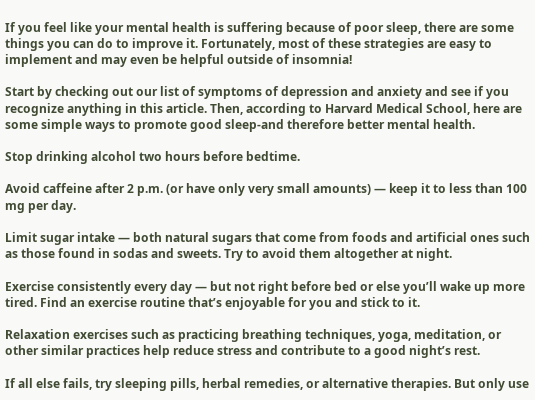If you feel like your mental health is suffering because of poor sleep, there are some things you can do to improve it. Fortunately, most of these strategies are easy to implement and may even be helpful outside of insomnia!

Start by checking out our list of symptoms of depression and anxiety and see if you recognize anything in this article. Then, according to Harvard Medical School, here are some simple ways to promote good sleep-and therefore better mental health.

Stop drinking alcohol two hours before bedtime.

Avoid caffeine after 2 p.m. (or have only very small amounts) — keep it to less than 100 mg per day.

Limit sugar intake — both natural sugars that come from foods and artificial ones such as those found in sodas and sweets. Try to avoid them altogether at night.

Exercise consistently every day — but not right before bed or else you’ll wake up more tired. Find an exercise routine that’s enjoyable for you and stick to it.

Relaxation exercises such as practicing breathing techniques, yoga, meditation, or other similar practices help reduce stress and contribute to a good night’s rest.

If all else fails, try sleeping pills, herbal remedies, or alternative therapies. But only use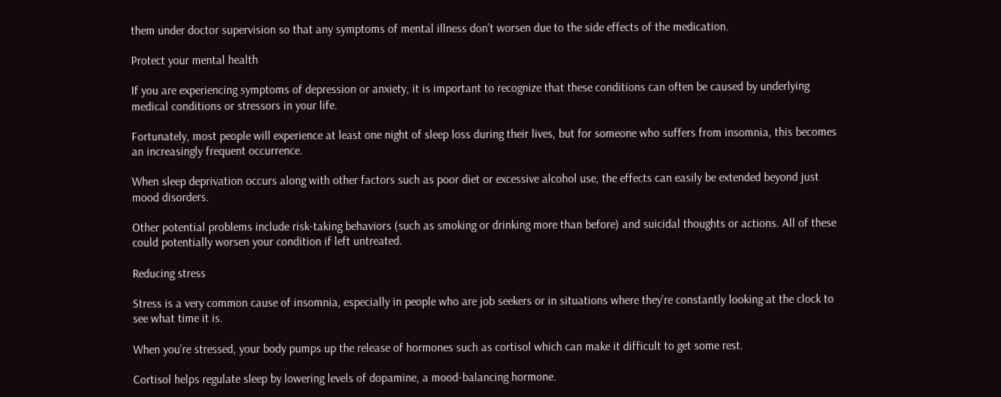them under doctor supervision so that any symptoms of mental illness don’t worsen due to the side effects of the medication.

Protect your mental health

If you are experiencing symptoms of depression or anxiety, it is important to recognize that these conditions can often be caused by underlying medical conditions or stressors in your life.

Fortunately, most people will experience at least one night of sleep loss during their lives, but for someone who suffers from insomnia, this becomes an increasingly frequent occurrence.

When sleep deprivation occurs along with other factors such as poor diet or excessive alcohol use, the effects can easily be extended beyond just mood disorders.

Other potential problems include risk-taking behaviors (such as smoking or drinking more than before) and suicidal thoughts or actions. All of these could potentially worsen your condition if left untreated.

Reducing stress

Stress is a very common cause of insomnia, especially in people who are job seekers or in situations where they’re constantly looking at the clock to see what time it is.

When you’re stressed, your body pumps up the release of hormones such as cortisol which can make it difficult to get some rest.

Cortisol helps regulate sleep by lowering levels of dopamine, a mood-balancing hormone.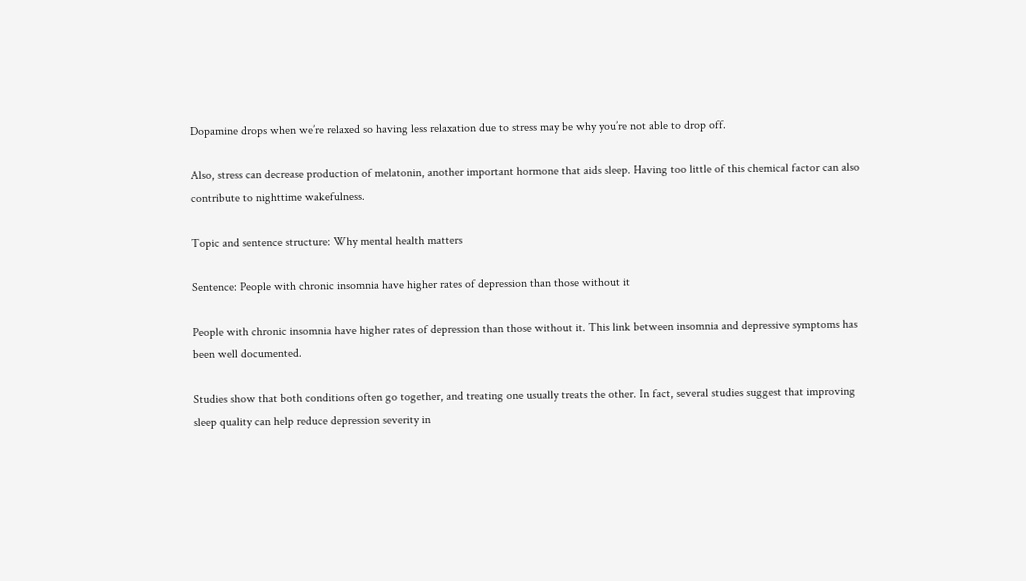Dopamine drops when we’re relaxed so having less relaxation due to stress may be why you’re not able to drop off.

Also, stress can decrease production of melatonin, another important hormone that aids sleep. Having too little of this chemical factor can also contribute to nighttime wakefulness.

Topic and sentence structure: Why mental health matters

Sentence: People with chronic insomnia have higher rates of depression than those without it

People with chronic insomnia have higher rates of depression than those without it. This link between insomnia and depressive symptoms has been well documented.

Studies show that both conditions often go together, and treating one usually treats the other. In fact, several studies suggest that improving sleep quality can help reduce depression severity in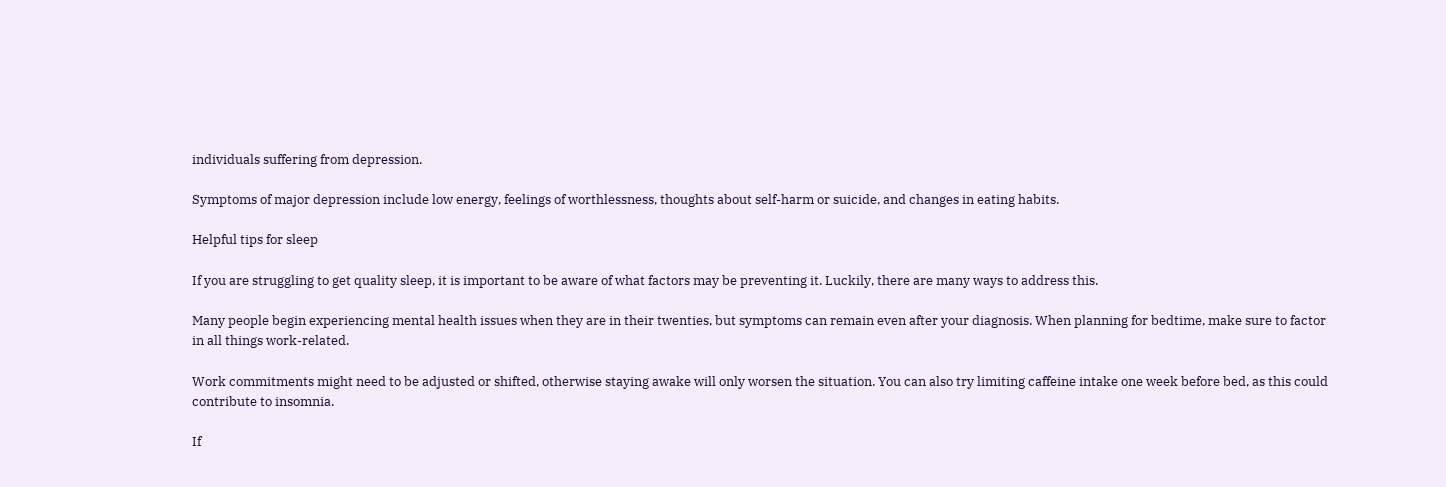individuals suffering from depression.

Symptoms of major depression include low energy, feelings of worthlessness, thoughts about self-harm or suicide, and changes in eating habits.

Helpful tips for sleep

If you are struggling to get quality sleep, it is important to be aware of what factors may be preventing it. Luckily, there are many ways to address this.

Many people begin experiencing mental health issues when they are in their twenties, but symptoms can remain even after your diagnosis. When planning for bedtime, make sure to factor in all things work-related.

Work commitments might need to be adjusted or shifted, otherwise staying awake will only worsen the situation. You can also try limiting caffeine intake one week before bed, as this could contribute to insomnia.

If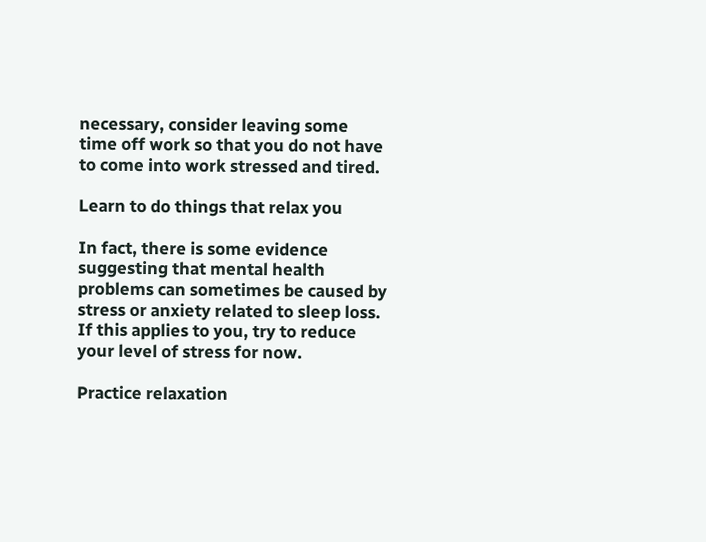necessary, consider leaving some time off work so that you do not have to come into work stressed and tired.

Learn to do things that relax you

In fact, there is some evidence suggesting that mental health problems can sometimes be caused by stress or anxiety related to sleep loss. If this applies to you, try to reduce your level of stress for now.

Practice relaxation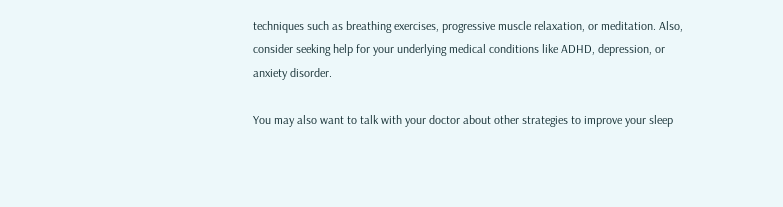techniques such as breathing exercises, progressive muscle relaxation, or meditation. Also, consider seeking help for your underlying medical conditions like ADHD, depression, or anxiety disorder.

You may also want to talk with your doctor about other strategies to improve your sleep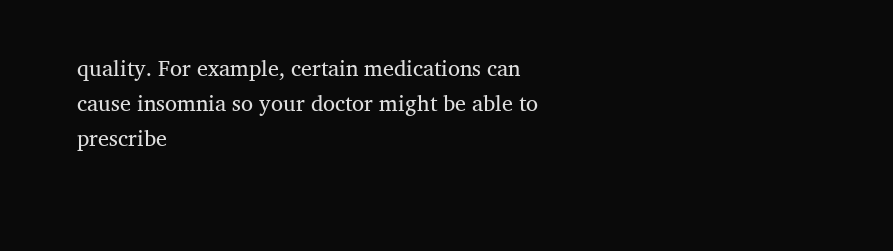quality. For example, certain medications can cause insomnia so your doctor might be able to prescribe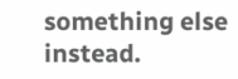something else instead.